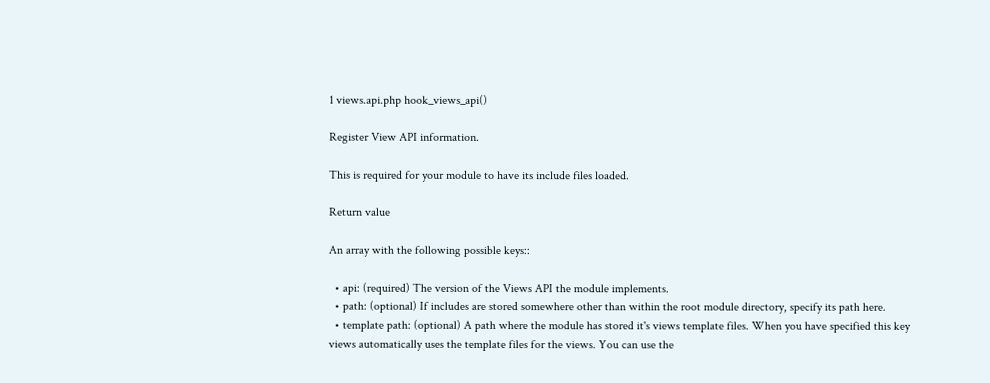1 views.api.php hook_views_api()

Register View API information.

This is required for your module to have its include files loaded.

Return value

An array with the following possible keys::

  • api: (required) The version of the Views API the module implements.
  • path: (optional) If includes are stored somewhere other than within the root module directory, specify its path here.
  • template path: (optional) A path where the module has stored it's views template files. When you have specified this key views automatically uses the template files for the views. You can use the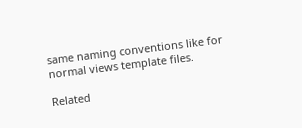same naming conventions like for normal views template files.

Related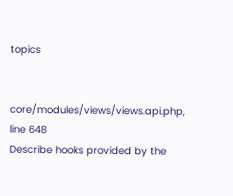topics


core/modules/views/views.api.php, line 648
Describe hooks provided by the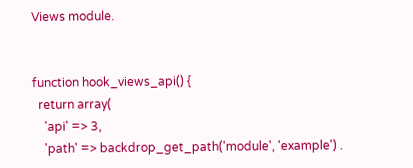Views module.


function hook_views_api() {
  return array(
    'api' => 3,
    'path' => backdrop_get_path('module', 'example') .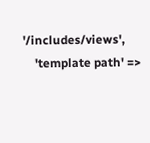'/includes/views',
    'template path' =>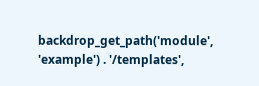backdrop_get_path('module', 'example') . '/templates',